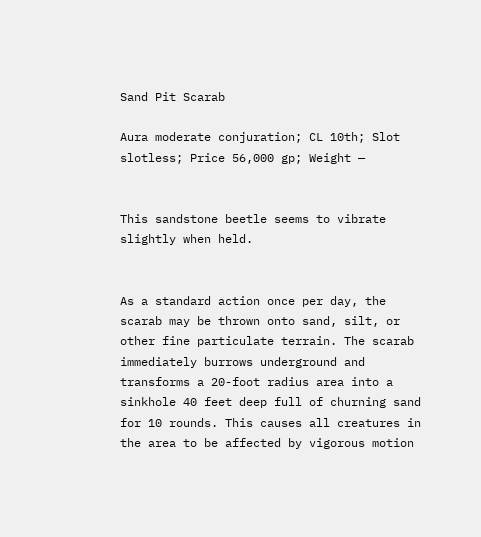Sand Pit Scarab

Aura moderate conjuration; CL 10th; Slot slotless; Price 56,000 gp; Weight —


This sandstone beetle seems to vibrate slightly when held.


As a standard action once per day, the scarab may be thrown onto sand, silt, or other fine particulate terrain. The scarab immediately burrows underground and transforms a 20-foot radius area into a sinkhole 40 feet deep full of churning sand for 10 rounds. This causes all creatures in the area to be affected by vigorous motion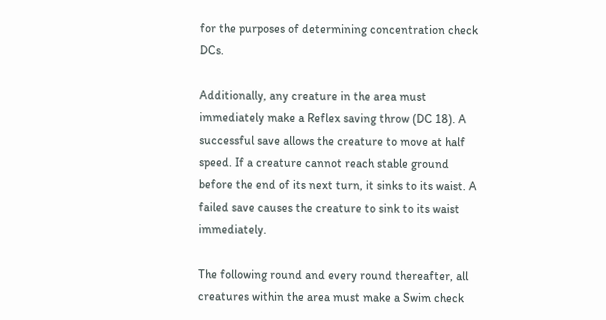for the purposes of determining concentration check DCs.

Additionally, any creature in the area must immediately make a Reflex saving throw (DC 18). A successful save allows the creature to move at half speed. If a creature cannot reach stable ground before the end of its next turn, it sinks to its waist. A failed save causes the creature to sink to its waist immediately.

The following round and every round thereafter, all creatures within the area must make a Swim check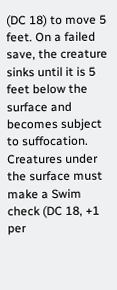(DC 18) to move 5 feet. On a failed save, the creature sinks until it is 5 feet below the surface and becomes subject to suffocation. Creatures under the surface must make a Swim check (DC 18, +1 per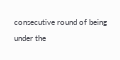consecutive round of being under the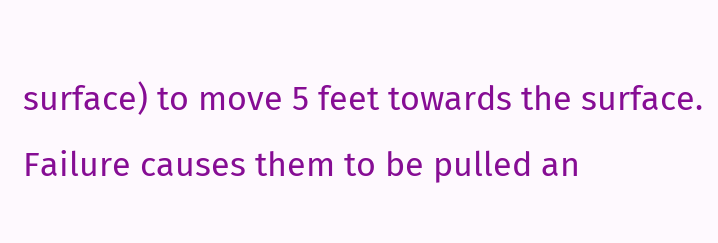surface) to move 5 feet towards the surface. Failure causes them to be pulled an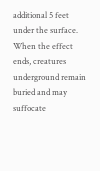additional 5 feet under the surface. When the effect ends, creatures underground remain buried and may suffocate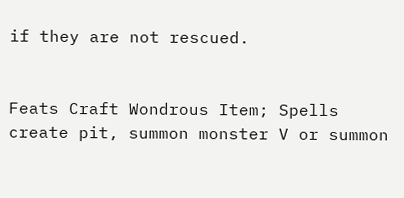if they are not rescued.


Feats Craft Wondrous Item; Spells create pit, summon monster V or summon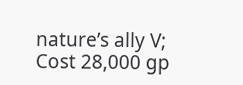nature’s ally V; Cost 28,000 gp